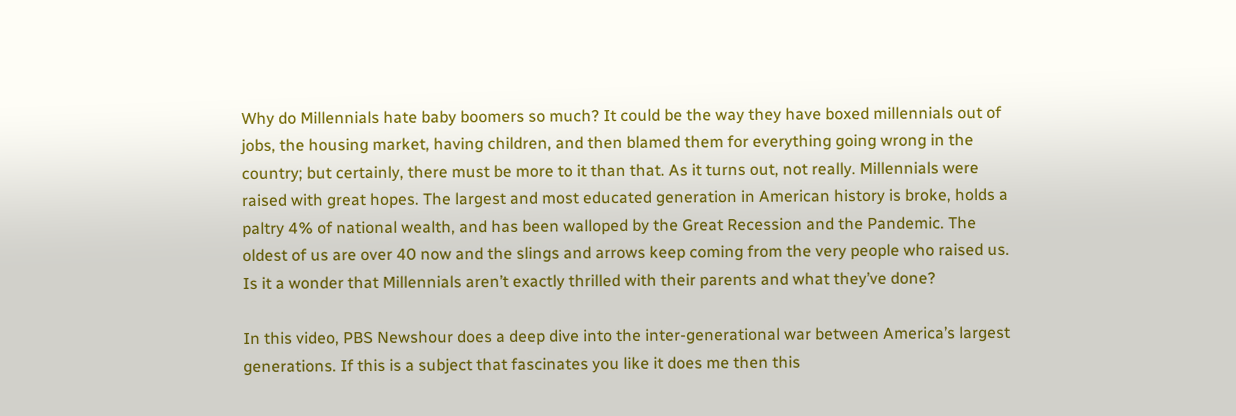Why do Millennials hate baby boomers so much? It could be the way they have boxed millennials out of jobs, the housing market, having children, and then blamed them for everything going wrong in the country; but certainly, there must be more to it than that. As it turns out, not really. Millennials were raised with great hopes. The largest and most educated generation in American history is broke, holds a paltry 4% of national wealth, and has been walloped by the Great Recession and the Pandemic. The oldest of us are over 40 now and the slings and arrows keep coming from the very people who raised us. Is it a wonder that Millennials aren’t exactly thrilled with their parents and what they’ve done?

In this video, PBS Newshour does a deep dive into the inter-generational war between America’s largest generations. If this is a subject that fascinates you like it does me then this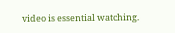video is essential watching.